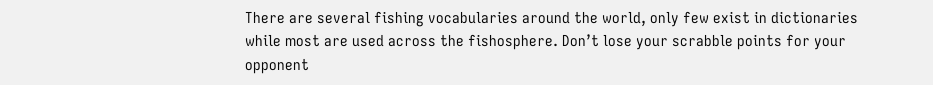There are several fishing vocabularies around the world, only few exist in dictionaries while most are used across the fishosphere. Don’t lose your scrabble points for your opponent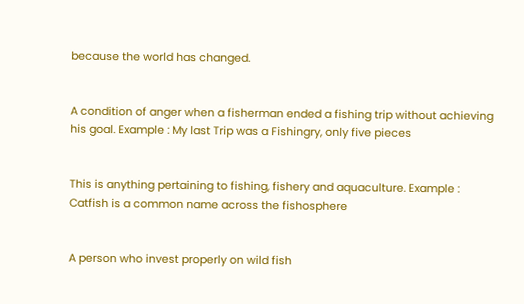because the world has changed.


A condition of anger when a fisherman ended a fishing trip without achieving his goal. Example : My last Trip was a Fishingry, only five pieces


This is anything pertaining to fishing, fishery and aquaculture. Example : Catfish is a common name across the fishosphere


A person who invest properly on wild fish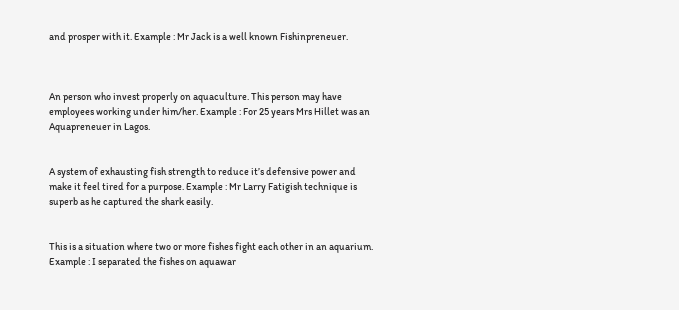and prosper with it. Example : Mr Jack is a well known Fishinpreneuer.



An person who invest properly on aquaculture. This person may have employees working under him/her. Example : For 25 years Mrs Hillet was an Aquapreneuer in Lagos.


A system of exhausting fish strength to reduce it’s defensive power and make it feel tired for a purpose. Example : Mr Larry Fatigish technique is superb as he captured the shark easily.


This is a situation where two or more fishes fight each other in an aquarium. Example : I separated the fishes on aquawar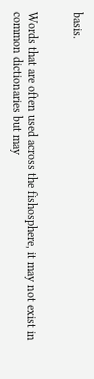basis.


Words that are often used across the fishosphere, it may not exist in common dictionaries but may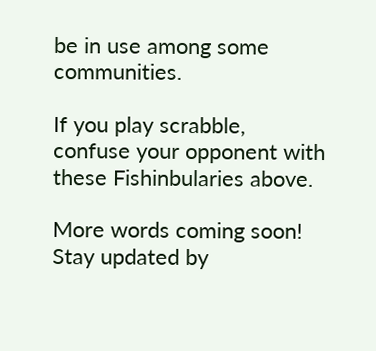be in use among some communities.

If you play scrabble, confuse your opponent with these Fishinbularies above.

More words coming soon! Stay updated by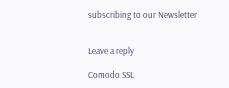subscribing to our Newsletter


Leave a reply

Comodo SSL